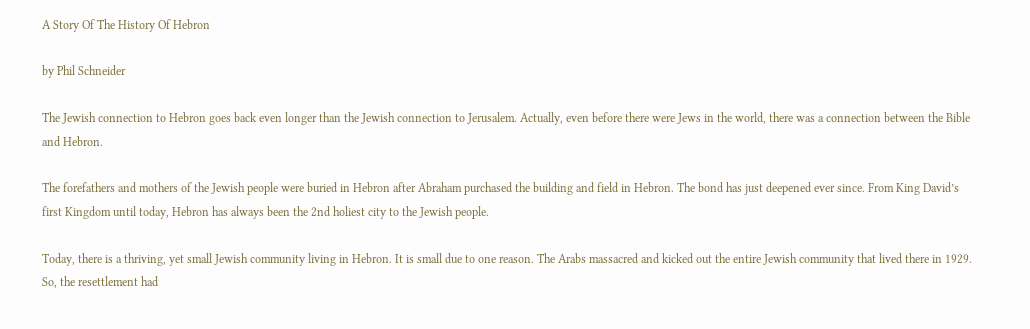A Story Of The History Of Hebron

by Phil Schneider

The Jewish connection to Hebron goes back even longer than the Jewish connection to Jerusalem. Actually, even before there were Jews in the world, there was a connection between the Bible and Hebron.

The forefathers and mothers of the Jewish people were buried in Hebron after Abraham purchased the building and field in Hebron. The bond has just deepened ever since. From King David’s first Kingdom until today, Hebron has always been the 2nd holiest city to the Jewish people.

Today, there is a thriving, yet small Jewish community living in Hebron. It is small due to one reason. The Arabs massacred and kicked out the entire Jewish community that lived there in 1929. So, the resettlement had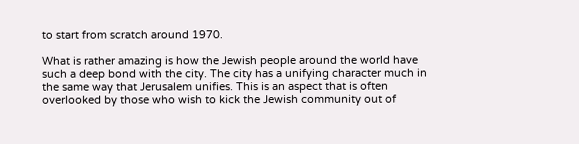to start from scratch around 1970.

What is rather amazing is how the Jewish people around the world have such a deep bond with the city. The city has a unifying character much in the same way that Jerusalem unifies. This is an aspect that is often overlooked by those who wish to kick the Jewish community out of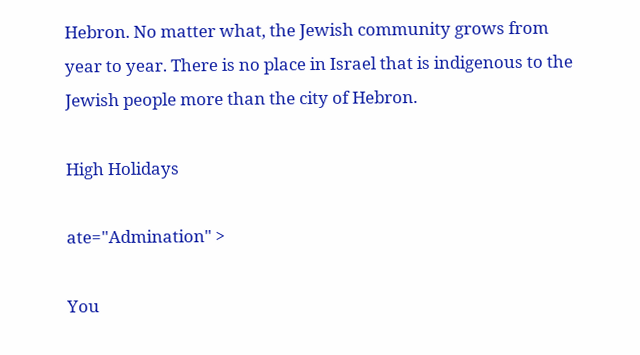Hebron. No matter what, the Jewish community grows from year to year. There is no place in Israel that is indigenous to the Jewish people more than the city of Hebron.

High Holidays

ate="Admination" >

You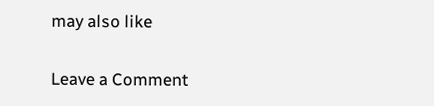may also like

Leave a Comment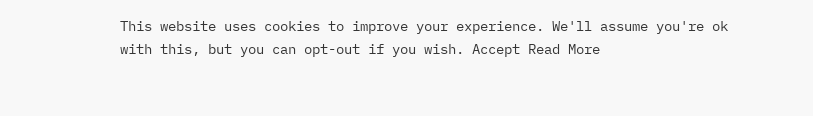This website uses cookies to improve your experience. We'll assume you're ok with this, but you can opt-out if you wish. Accept Read More